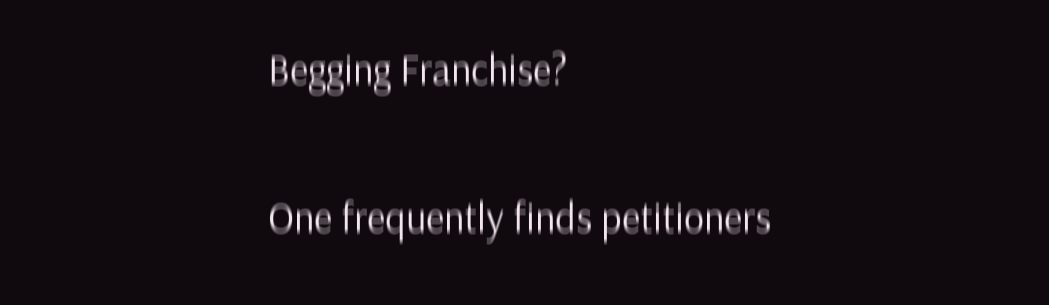Begging Franchise?

One frequently finds petitioners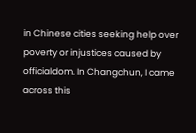in Chinese cities seeking help over poverty or injustices caused by officialdom. In Changchun, I came across this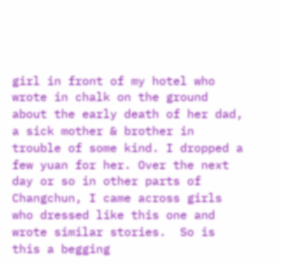girl in front of my hotel who wrote in chalk on the ground about the early death of her dad, a sick mother & brother in trouble of some kind. I dropped a few yuan for her. Over the next day or so in other parts of Changchun, I came across girls who dressed like this one and wrote similar stories.  So is this a begging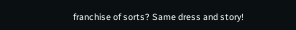franchise of sorts? Same dress and story!